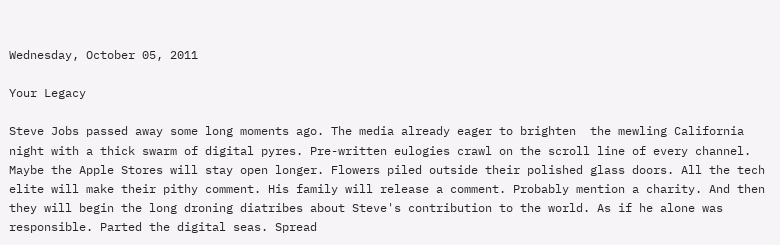Wednesday, October 05, 2011

Your Legacy

Steve Jobs passed away some long moments ago. The media already eager to brighten  the mewling California night with a thick swarm of digital pyres. Pre-written eulogies crawl on the scroll line of every channel. Maybe the Apple Stores will stay open longer. Flowers piled outside their polished glass doors. All the tech elite will make their pithy comment. His family will release a comment. Probably mention a charity. And then they will begin the long droning diatribes about Steve's contribution to the world. As if he alone was responsible. Parted the digital seas. Spread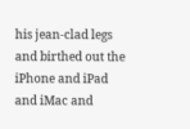his jean-clad legs and birthed out the iPhone and iPad and iMac and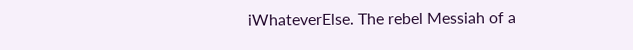iWhateverElse. The rebel Messiah of a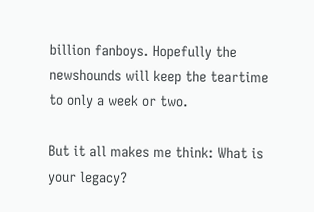billion fanboys. Hopefully the newshounds will keep the teartime to only a week or two.

But it all makes me think: What is your legacy?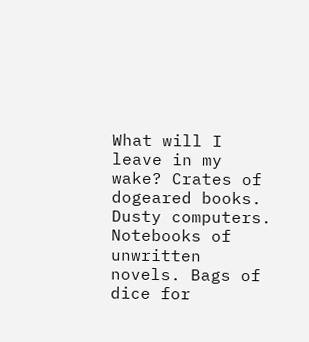What will I leave in my wake? Crates of dogeared books. Dusty computers. Notebooks of unwritten novels. Bags of dice for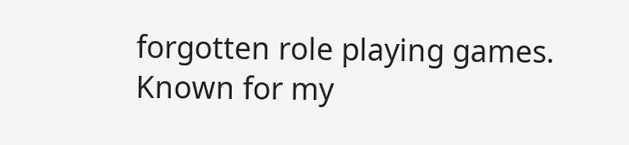forgotten role playing games. Known for my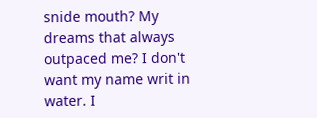snide mouth? My dreams that always outpaced me? I don't want my name writ in water. I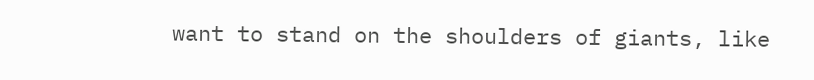want to stand on the shoulders of giants, like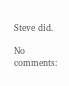Steve did.

No comments: